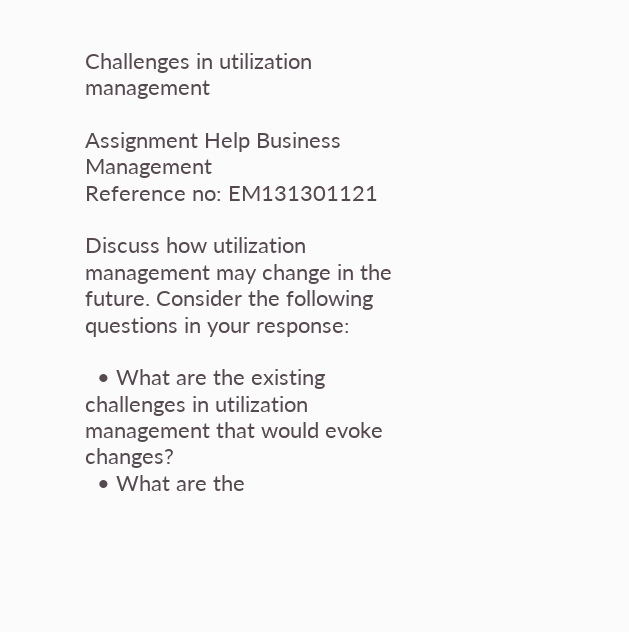Challenges in utilization management

Assignment Help Business Management
Reference no: EM131301121

Discuss how utilization management may change in the future. Consider the following questions in your response:

  • What are the existing challenges in utilization management that would evoke changes?
  • What are the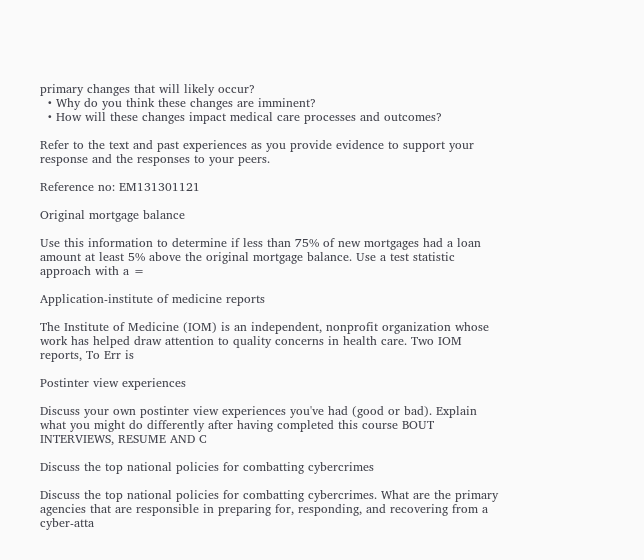primary changes that will likely occur?
  • Why do you think these changes are imminent?
  • How will these changes impact medical care processes and outcomes?

Refer to the text and past experiences as you provide evidence to support your response and the responses to your peers.

Reference no: EM131301121

Original mortgage balance

Use this information to determine if less than 75% of new mortgages had a loan amount at least 5% above the original mortgage balance. Use a test statistic approach with a =

Application-institute of medicine reports

The Institute of Medicine (IOM) is an independent, nonprofit organization whose work has helped draw attention to quality concerns in health care. Two IOM reports, To Err is

Postinter view experiences

Discuss your own postinter view experiences you've had (good or bad). Explain what you might do differently after having completed this course BOUT INTERVIEWS, RESUME AND C

Discuss the top national policies for combatting cybercrimes

Discuss the top national policies for combatting cybercrimes. What are the primary agencies that are responsible in preparing for, responding, and recovering from a cyber-atta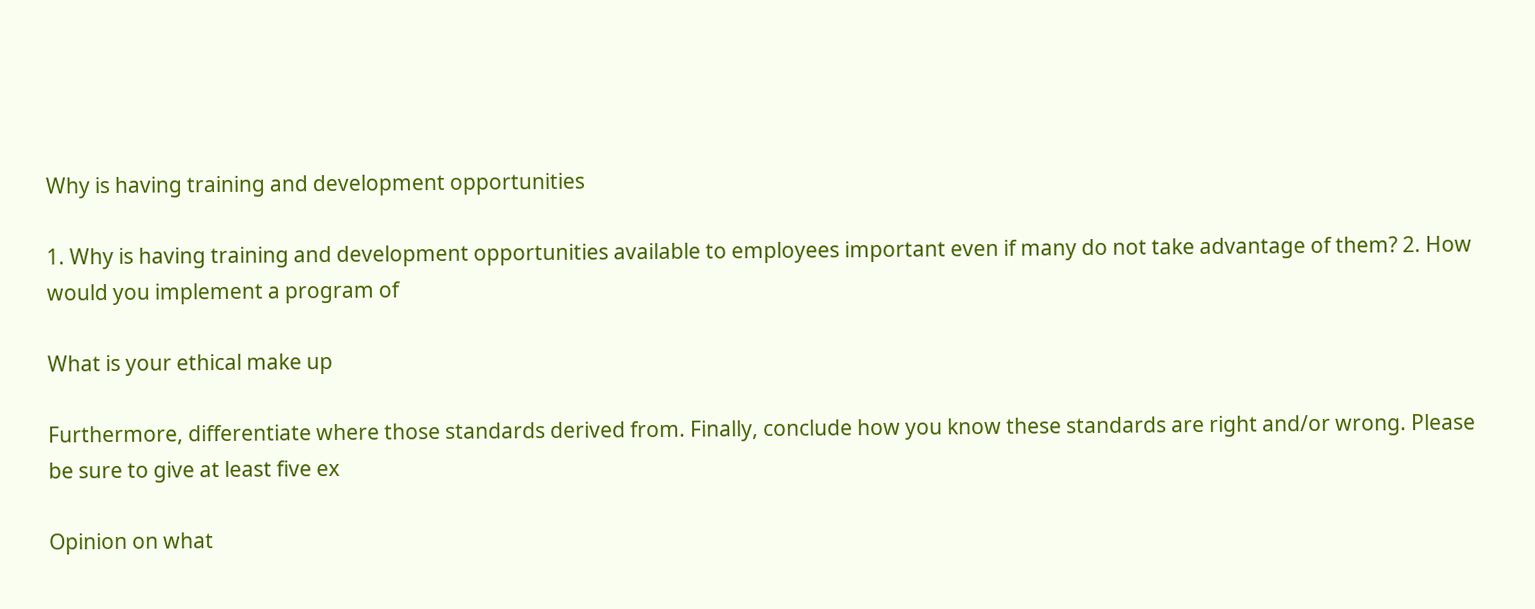Why is having training and development opportunities

1. Why is having training and development opportunities available to employees important even if many do not take advantage of them? 2. How would you implement a program of

What is your ethical make up

Furthermore, differentiate where those standards derived from. Finally, conclude how you know these standards are right and/or wrong. Please be sure to give at least five ex

Opinion on what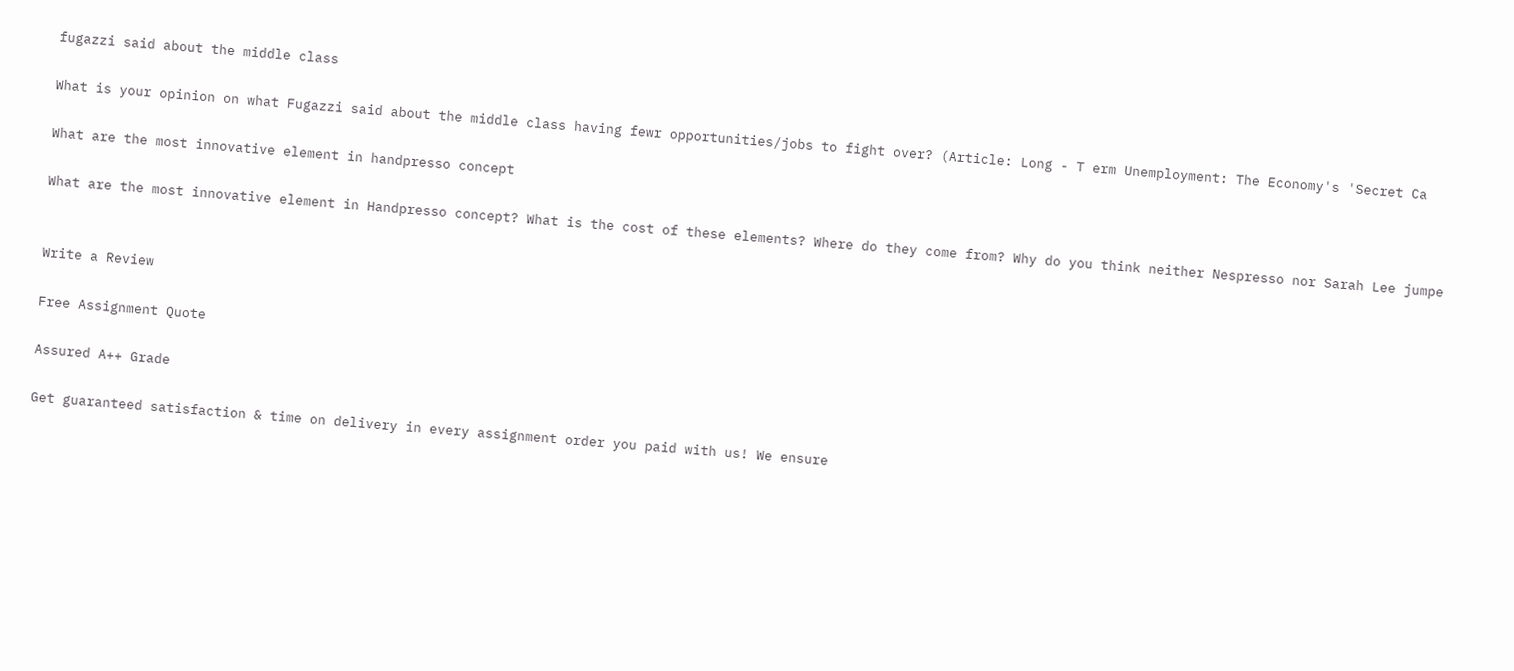fugazzi said about the middle class

What is your opinion on what Fugazzi said about the middle class having fewr opportunities/jobs to fight over? (Article: Long - T erm Unemployment: The Economy's 'Secret Ca

What are the most innovative element in handpresso concept

What are the most innovative element in Handpresso concept? What is the cost of these elements? Where do they come from? Why do you think neither Nespresso nor Sarah Lee jumpe


Write a Review

Free Assignment Quote

Assured A++ Grade

Get guaranteed satisfaction & time on delivery in every assignment order you paid with us! We ensure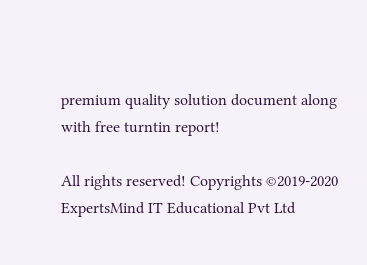premium quality solution document along with free turntin report!

All rights reserved! Copyrights ©2019-2020 ExpertsMind IT Educational Pvt Ltd